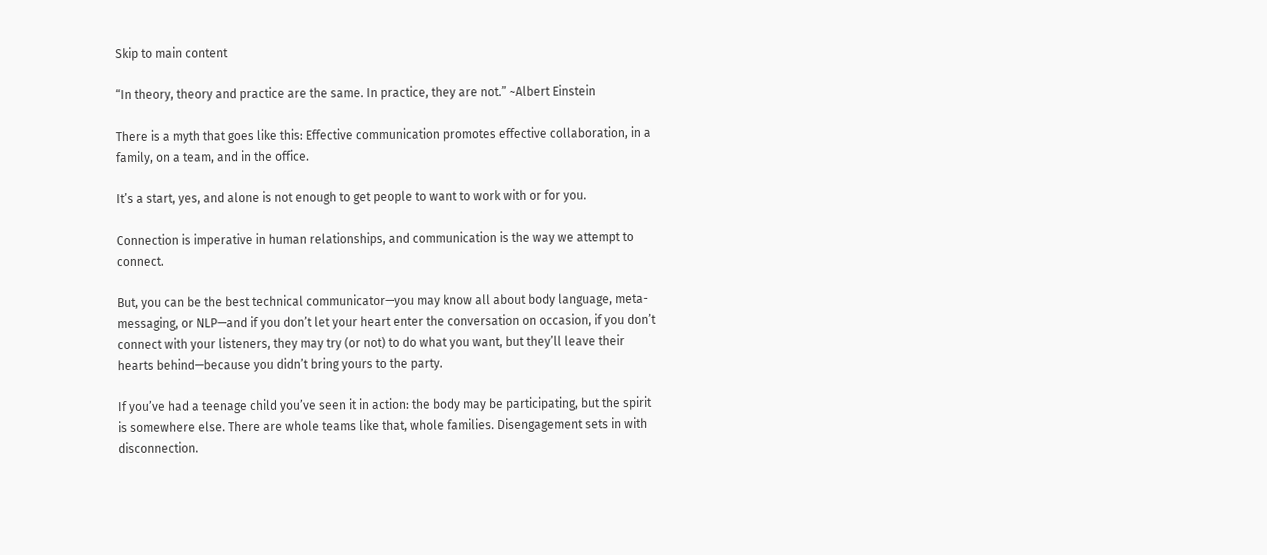Skip to main content

“In theory, theory and practice are the same. In practice, they are not.” ~Albert Einstein

There is a myth that goes like this: Effective communication promotes effective collaboration, in a family, on a team, and in the office.

It’s a start, yes, and alone is not enough to get people to want to work with or for you.

Connection is imperative in human relationships, and communication is the way we attempt to connect.

But, you can be the best technical communicator—you may know all about body language, meta-messaging, or NLP—and if you don’t let your heart enter the conversation on occasion, if you don’t connect with your listeners, they may try (or not) to do what you want, but they’ll leave their hearts behind—because you didn’t bring yours to the party.

If you’ve had a teenage child you’ve seen it in action: the body may be participating, but the spirit is somewhere else. There are whole teams like that, whole families. Disengagement sets in with disconnection.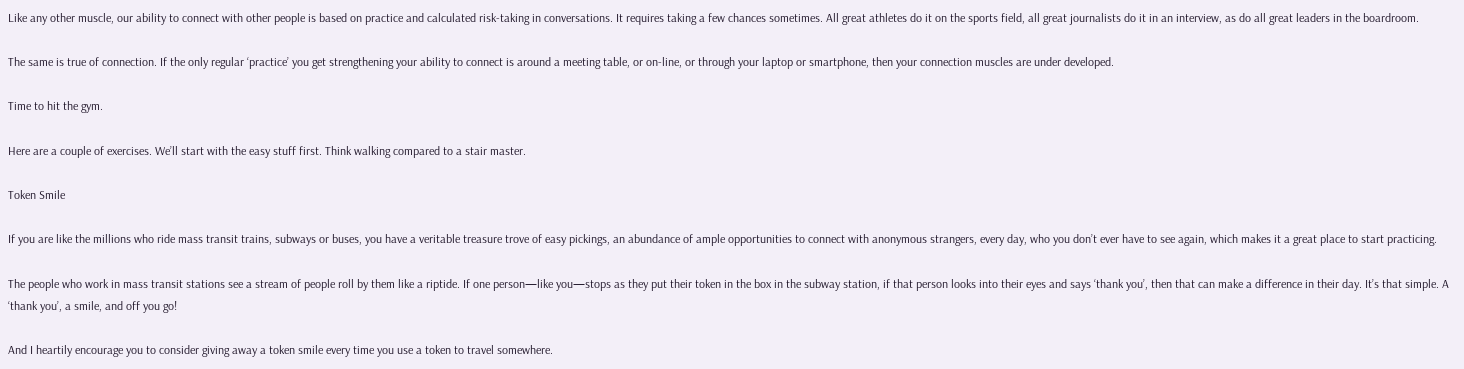Like any other muscle, our ability to connect with other people is based on practice and calculated risk-taking in conversations. It requires taking a few chances sometimes. All great athletes do it on the sports field, all great journalists do it in an interview, as do all great leaders in the boardroom.

The same is true of connection. If the only regular ‘practice’ you get strengthening your ability to connect is around a meeting table, or on-line, or through your laptop or smartphone, then your connection muscles are under developed.

Time to hit the gym.

Here are a couple of exercises. We’ll start with the easy stuff first. Think walking compared to a stair master.

Token Smile

If you are like the millions who ride mass transit trains, subways or buses, you have a veritable treasure trove of easy pickings, an abundance of ample opportunities to connect with anonymous strangers, every day, who you don’t ever have to see again, which makes it a great place to start practicing.

The people who work in mass transit stations see a stream of people roll by them like a riptide. If one person—like you—stops as they put their token in the box in the subway station, if that person looks into their eyes and says ‘thank you’, then that can make a difference in their day. It’s that simple. A ‘thank you’, a smile, and off you go!

And I heartily encourage you to consider giving away a token smile every time you use a token to travel somewhere.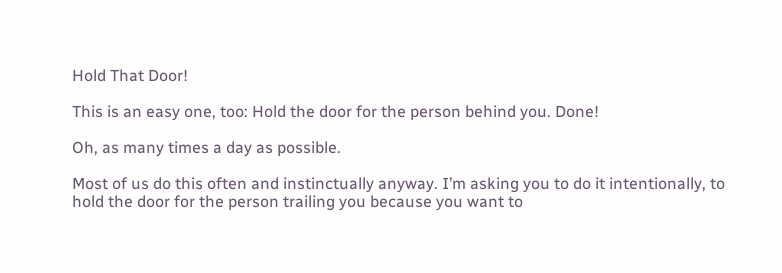Hold That Door!

This is an easy one, too: Hold the door for the person behind you. Done!

Oh, as many times a day as possible.

Most of us do this often and instinctually anyway. I’m asking you to do it intentionally, to hold the door for the person trailing you because you want to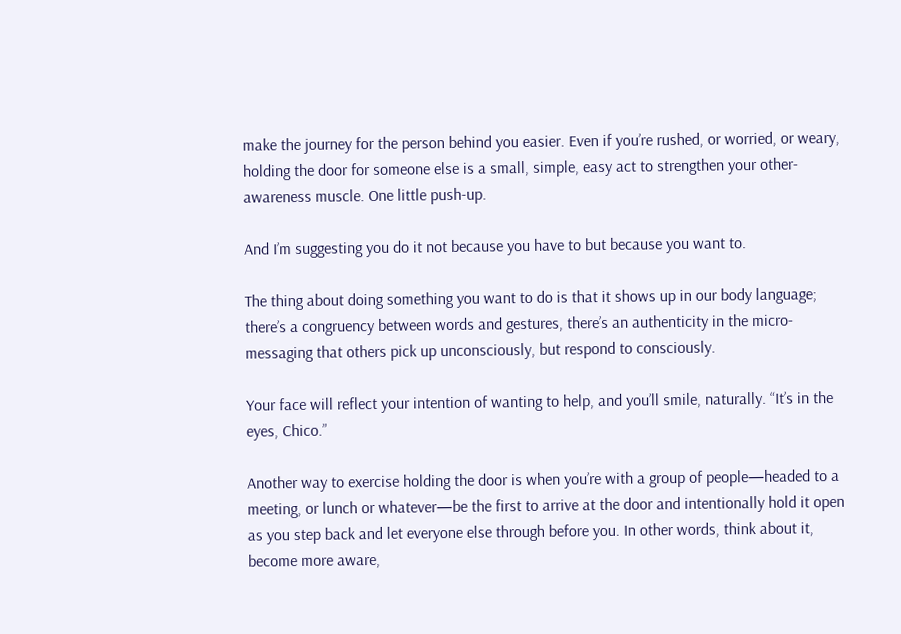make the journey for the person behind you easier. Even if you’re rushed, or worried, or weary, holding the door for someone else is a small, simple, easy act to strengthen your other-awareness muscle. One little push-up.

And I’m suggesting you do it not because you have to but because you want to.

The thing about doing something you want to do is that it shows up in our body language; there’s a congruency between words and gestures, there’s an authenticity in the micro-messaging that others pick up unconsciously, but respond to consciously.

Your face will reflect your intention of wanting to help, and you’ll smile, naturally. “It’s in the eyes, Chico.”

Another way to exercise holding the door is when you’re with a group of people—headed to a meeting, or lunch or whatever—be the first to arrive at the door and intentionally hold it open as you step back and let everyone else through before you. In other words, think about it, become more aware,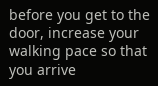before you get to the door, increase your walking pace so that you arrive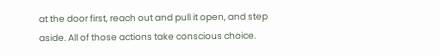at the door first, reach out and pull it open, and step aside. All of those actions take conscious choice.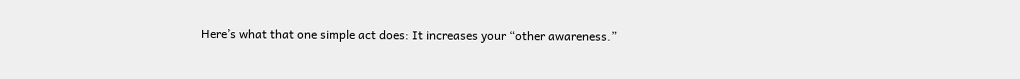Here’s what that one simple act does: It increases your “other awareness.”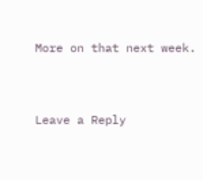More on that next week.


Leave a Reply